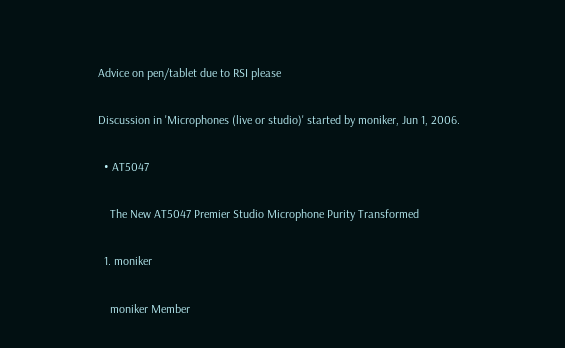Advice on pen/tablet due to RSI please

Discussion in 'Microphones (live or studio)' started by moniker, Jun 1, 2006.

  • AT5047

    The New AT5047 Premier Studio Microphone Purity Transformed

  1. moniker

    moniker Member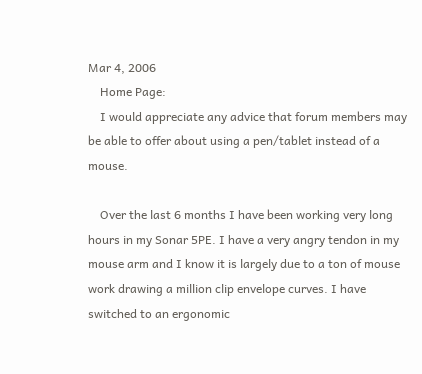Mar 4, 2006
    Home Page:
    I would appreciate any advice that forum members may be able to offer about using a pen/tablet instead of a mouse.

    Over the last 6 months I have been working very long hours in my Sonar 5PE. I have a very angry tendon in my mouse arm and I know it is largely due to a ton of mouse work drawing a million clip envelope curves. I have switched to an ergonomic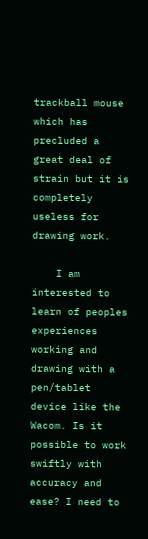trackball mouse which has precluded a great deal of strain but it is completely useless for drawing work.

    I am interested to learn of peoples experiences working and drawing with a pen/tablet device like the Wacom. Is it possible to work swiftly with accuracy and ease? I need to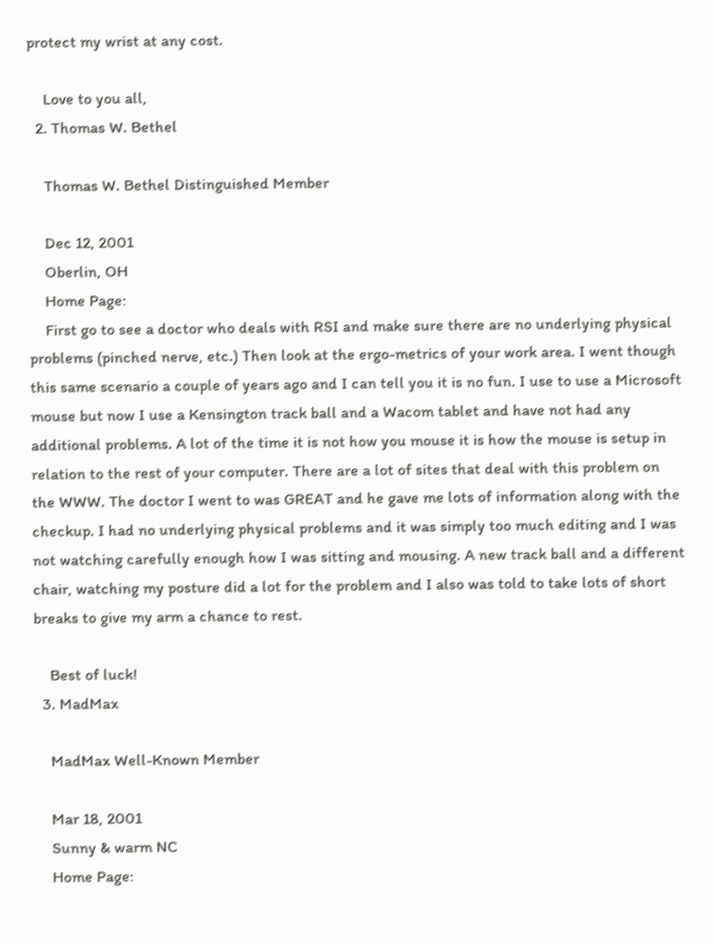protect my wrist at any cost.

    Love to you all,
  2. Thomas W. Bethel

    Thomas W. Bethel Distinguished Member

    Dec 12, 2001
    Oberlin, OH
    Home Page:
    First go to see a doctor who deals with RSI and make sure there are no underlying physical problems (pinched nerve, etc.) Then look at the ergo-metrics of your work area. I went though this same scenario a couple of years ago and I can tell you it is no fun. I use to use a Microsoft mouse but now I use a Kensington track ball and a Wacom tablet and have not had any additional problems. A lot of the time it is not how you mouse it is how the mouse is setup in relation to the rest of your computer. There are a lot of sites that deal with this problem on the WWW. The doctor I went to was GREAT and he gave me lots of information along with the checkup. I had no underlying physical problems and it was simply too much editing and I was not watching carefully enough how I was sitting and mousing. A new track ball and a different chair, watching my posture did a lot for the problem and I also was told to take lots of short breaks to give my arm a chance to rest.

    Best of luck!
  3. MadMax

    MadMax Well-Known Member

    Mar 18, 2001
    Sunny & warm NC
    Home Page: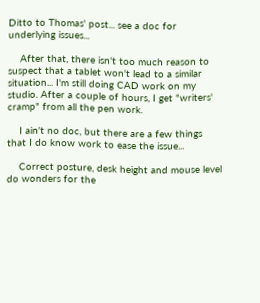Ditto to Thomas' post... see a doc for underlying issues...

    After that, there isn't too much reason to suspect that a tablet won't lead to a similar situation... I'm still doing CAD work on my studio. After a couple of hours, I get "writers' cramp" from all the pen work.

    I ain't no doc, but there are a few things that I do know work to ease the issue...

    Correct posture, desk height and mouse level do wonders for the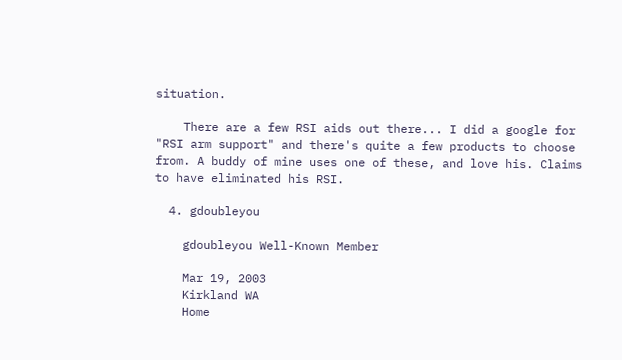situation.

    There are a few RSI aids out there... I did a google for "RSI arm support" and there's quite a few products to choose from. A buddy of mine uses one of these, and love his. Claims to have eliminated his RSI.

  4. gdoubleyou

    gdoubleyou Well-Known Member

    Mar 19, 2003
    Kirkland WA
    Home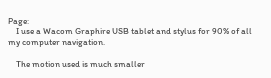Page:
    I use a Wacom Graphire USB tablet and stylus for 90% of all my computer navigation.

    The motion used is much smaller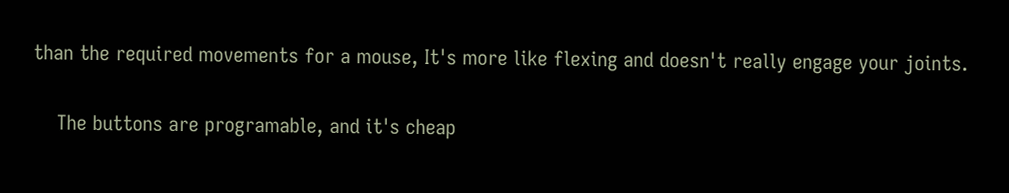than the required movements for a mouse, It's more like flexing and doesn't really engage your joints.

    The buttons are programable, and it's cheap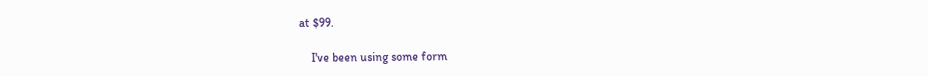at $99.

    I've been using some form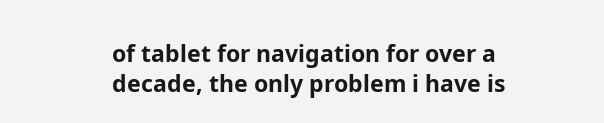of tablet for navigation for over a decade, the only problem i have is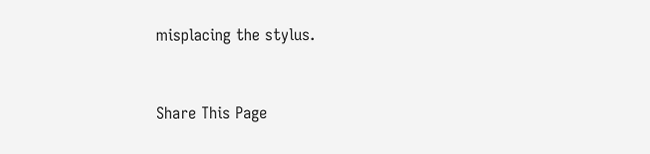misplacing the stylus.


Share This Page